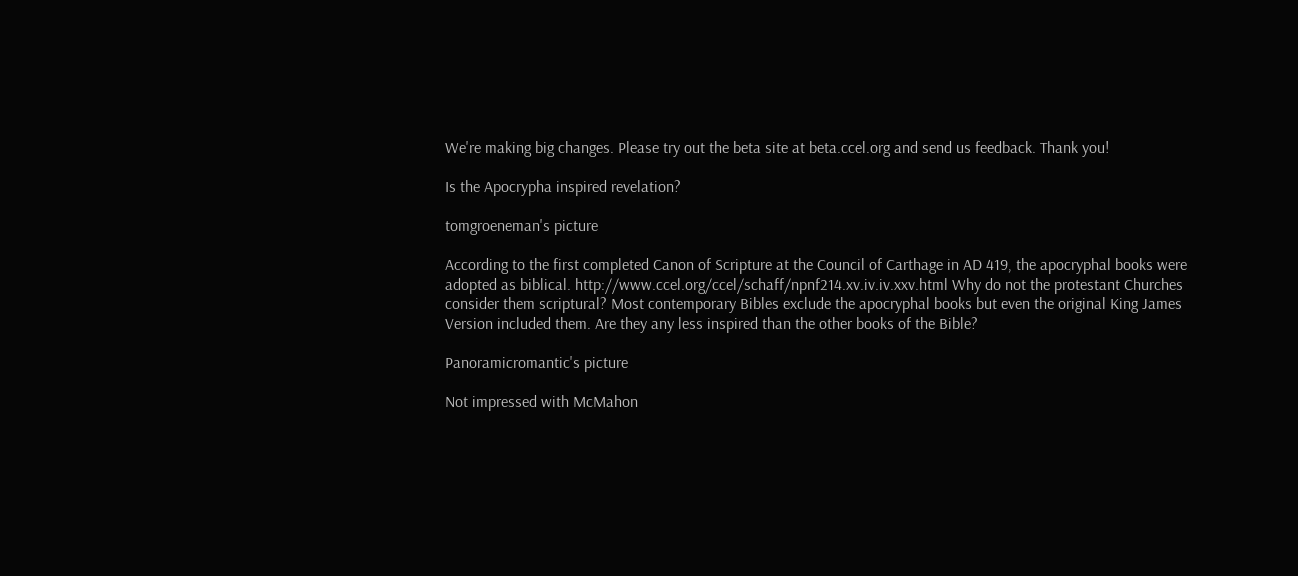We're making big changes. Please try out the beta site at beta.ccel.org and send us feedback. Thank you!

Is the Apocrypha inspired revelation?

tomgroeneman's picture

According to the first completed Canon of Scripture at the Council of Carthage in AD 419, the apocryphal books were adopted as biblical. http://www.ccel.org/ccel/schaff/npnf214.xv.iv.iv.xxv.html Why do not the protestant Churches consider them scriptural? Most contemporary Bibles exclude the apocryphal books but even the original King James Version included them. Are they any less inspired than the other books of the Bible?

Panoramicromantic's picture

Not impressed with McMahon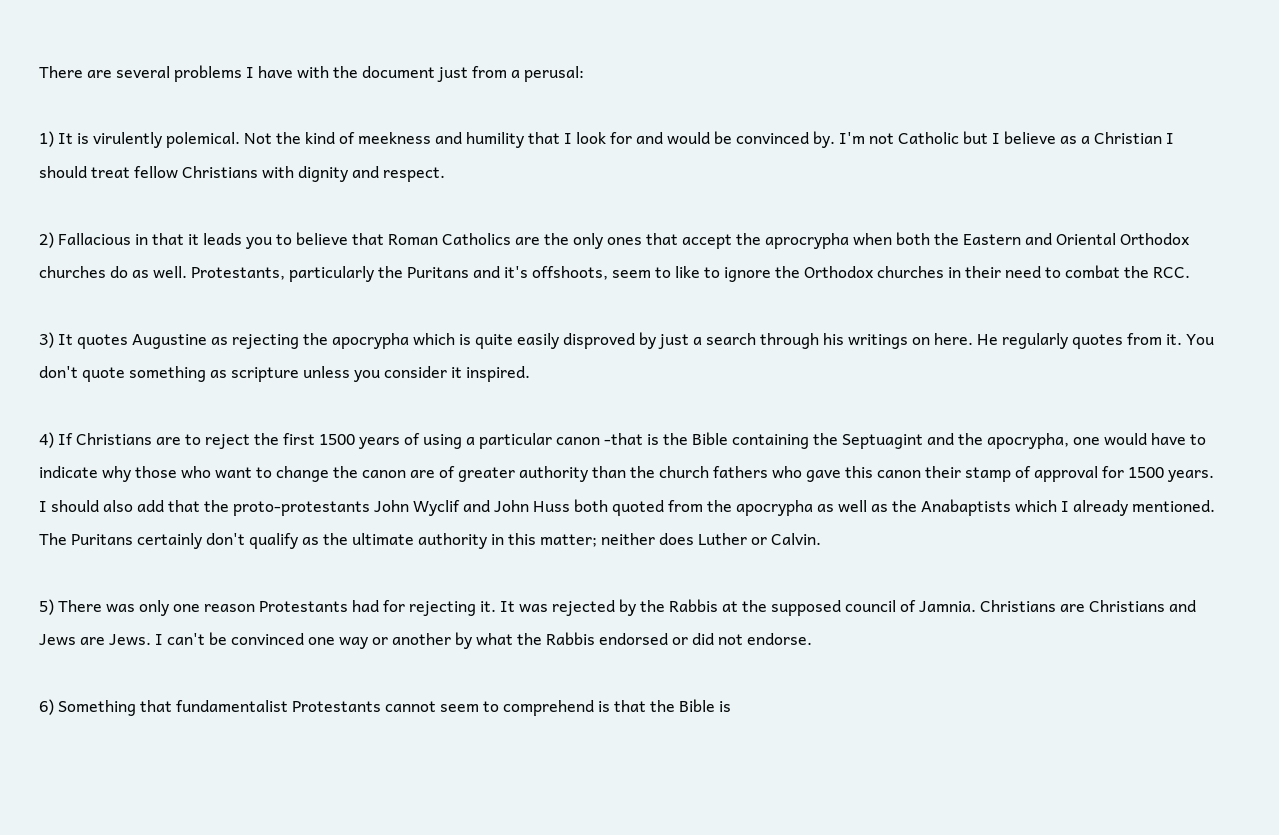There are several problems I have with the document just from a perusal:

1) It is virulently polemical. Not the kind of meekness and humility that I look for and would be convinced by. I'm not Catholic but I believe as a Christian I should treat fellow Christians with dignity and respect.

2) Fallacious in that it leads you to believe that Roman Catholics are the only ones that accept the aprocrypha when both the Eastern and Oriental Orthodox churches do as well. Protestants, particularly the Puritans and it's offshoots, seem to like to ignore the Orthodox churches in their need to combat the RCC.

3) It quotes Augustine as rejecting the apocrypha which is quite easily disproved by just a search through his writings on here. He regularly quotes from it. You don't quote something as scripture unless you consider it inspired.

4) If Christians are to reject the first 1500 years of using a particular canon -that is the Bible containing the Septuagint and the apocrypha, one would have to indicate why those who want to change the canon are of greater authority than the church fathers who gave this canon their stamp of approval for 1500 years. I should also add that the proto-protestants John Wyclif and John Huss both quoted from the apocrypha as well as the Anabaptists which I already mentioned. The Puritans certainly don't qualify as the ultimate authority in this matter; neither does Luther or Calvin.

5) There was only one reason Protestants had for rejecting it. It was rejected by the Rabbis at the supposed council of Jamnia. Christians are Christians and Jews are Jews. I can't be convinced one way or another by what the Rabbis endorsed or did not endorse.

6) Something that fundamentalist Protestants cannot seem to comprehend is that the Bible is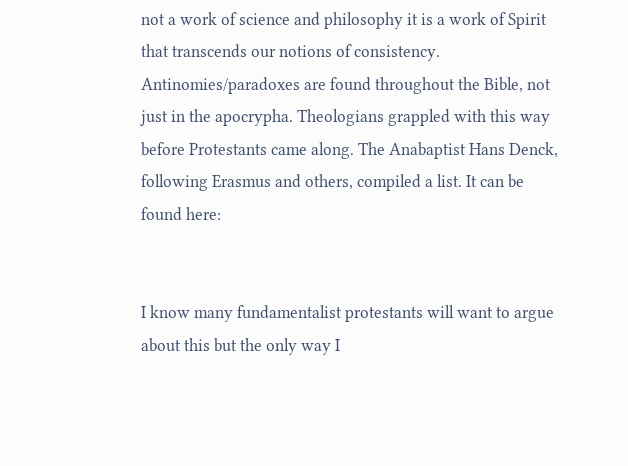not a work of science and philosophy it is a work of Spirit that transcends our notions of consistency. Antinomies/paradoxes are found throughout the Bible, not just in the apocrypha. Theologians grappled with this way before Protestants came along. The Anabaptist Hans Denck, following Erasmus and others, compiled a list. It can be found here:


I know many fundamentalist protestants will want to argue about this but the only way I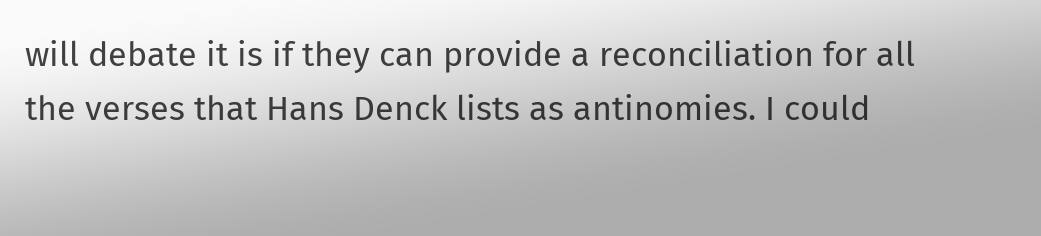will debate it is if they can provide a reconciliation for all the verses that Hans Denck lists as antinomies. I could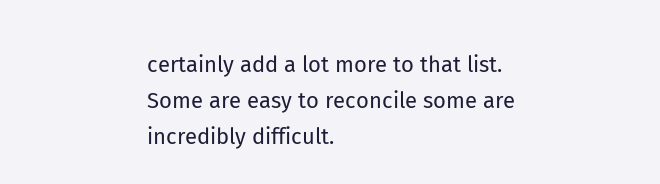certainly add a lot more to that list. Some are easy to reconcile some are incredibly difficult.